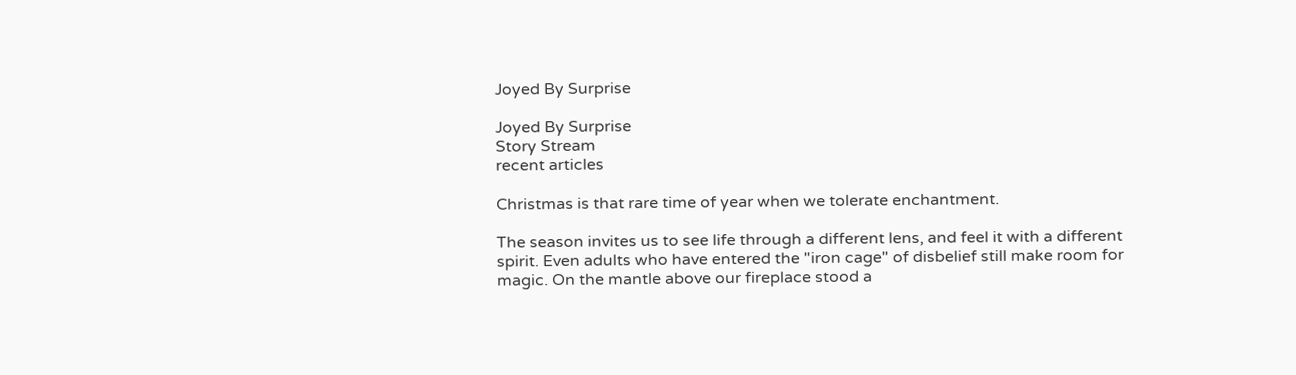Joyed By Surprise

Joyed By Surprise
Story Stream
recent articles

Christmas is that rare time of year when we tolerate enchantment.

The season invites us to see life through a different lens, and feel it with a different spirit. Even adults who have entered the "iron cage" of disbelief still make room for magic. On the mantle above our fireplace stood a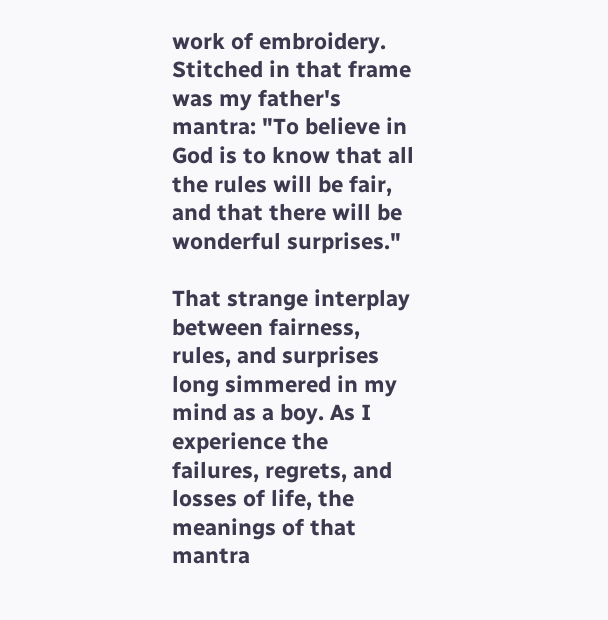work of embroidery. Stitched in that frame was my father's mantra: "To believe in God is to know that all the rules will be fair, and that there will be wonderful surprises."

That strange interplay between fairness, rules, and surprises long simmered in my mind as a boy. As I experience the failures, regrets, and losses of life, the meanings of that mantra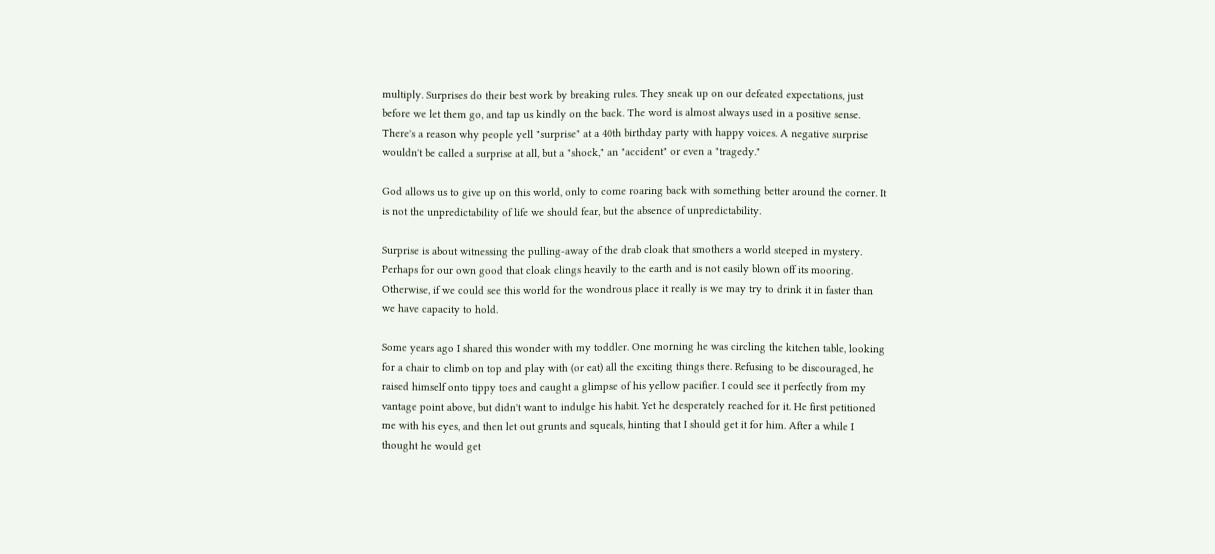multiply. Surprises do their best work by breaking rules. They sneak up on our defeated expectations, just before we let them go, and tap us kindly on the back. The word is almost always used in a positive sense. There's a reason why people yell "surprise" at a 40th birthday party with happy voices. A negative surprise wouldn't be called a surprise at all, but a "shock," an "accident" or even a "tragedy."

God allows us to give up on this world, only to come roaring back with something better around the corner. It is not the unpredictability of life we should fear, but the absence of unpredictability.

Surprise is about witnessing the pulling-away of the drab cloak that smothers a world steeped in mystery. Perhaps for our own good that cloak clings heavily to the earth and is not easily blown off its mooring. Otherwise, if we could see this world for the wondrous place it really is we may try to drink it in faster than we have capacity to hold.

Some years ago I shared this wonder with my toddler. One morning he was circling the kitchen table, looking for a chair to climb on top and play with (or eat) all the exciting things there. Refusing to be discouraged, he raised himself onto tippy toes and caught a glimpse of his yellow pacifier. I could see it perfectly from my vantage point above, but didn't want to indulge his habit. Yet he desperately reached for it. He first petitioned me with his eyes, and then let out grunts and squeals, hinting that I should get it for him. After a while I thought he would get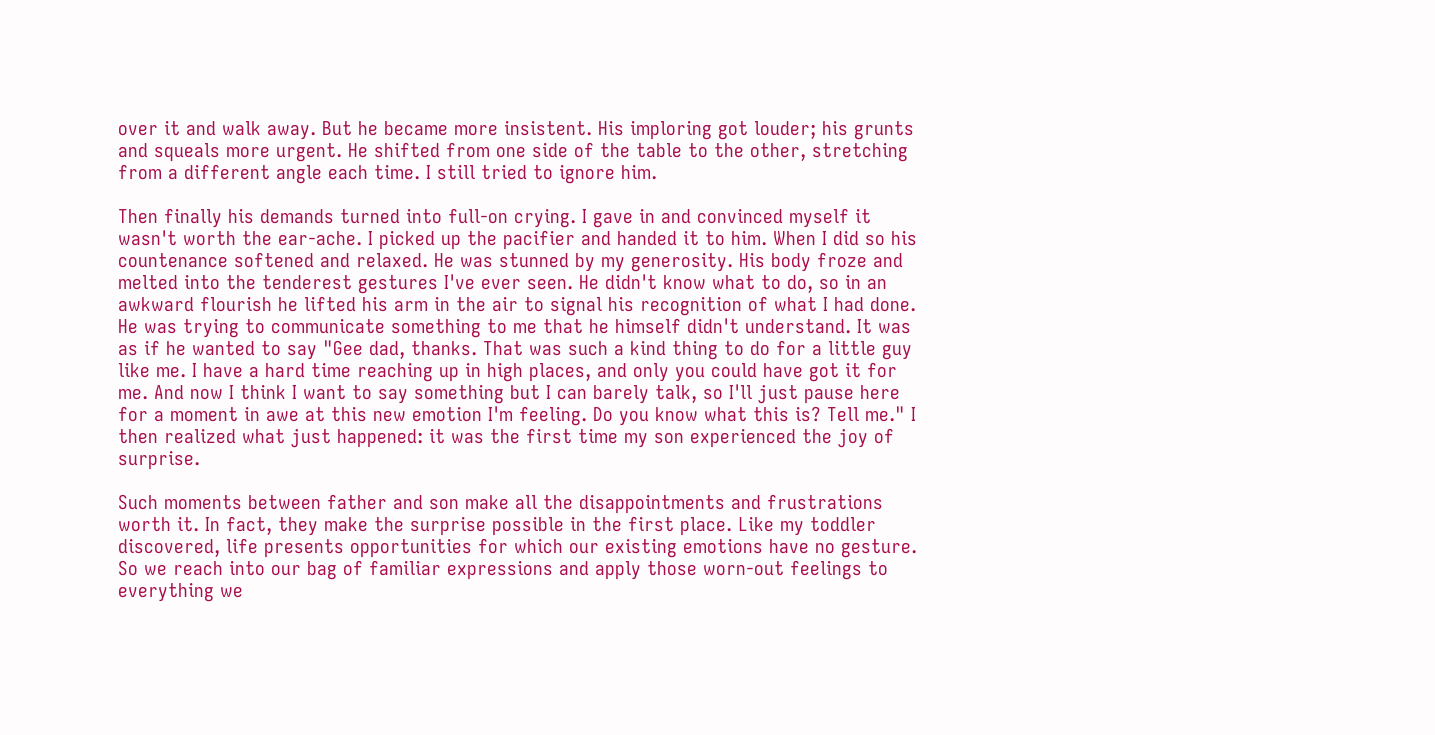over it and walk away. But he became more insistent. His imploring got louder; his grunts and squeals more urgent. He shifted from one side of the table to the other, stretching from a different angle each time. I still tried to ignore him.

Then finally his demands turned into full-on crying. I gave in and convinced myself it wasn't worth the ear-ache. I picked up the pacifier and handed it to him. When I did so his countenance softened and relaxed. He was stunned by my generosity. His body froze and melted into the tenderest gestures I've ever seen. He didn't know what to do, so in an awkward flourish he lifted his arm in the air to signal his recognition of what I had done. He was trying to communicate something to me that he himself didn't understand. It was as if he wanted to say "Gee dad, thanks. That was such a kind thing to do for a little guy like me. I have a hard time reaching up in high places, and only you could have got it for me. And now I think I want to say something but I can barely talk, so I'll just pause here for a moment in awe at this new emotion I'm feeling. Do you know what this is? Tell me." I then realized what just happened: it was the first time my son experienced the joy of surprise.

Such moments between father and son make all the disappointments and frustrations worth it. In fact, they make the surprise possible in the first place. Like my toddler discovered, life presents opportunities for which our existing emotions have no gesture. So we reach into our bag of familiar expressions and apply those worn-out feelings to everything we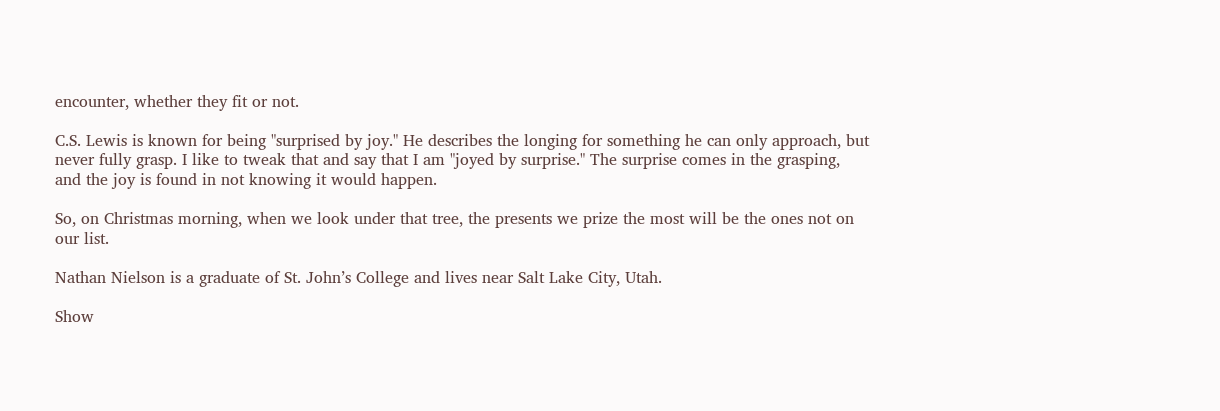encounter, whether they fit or not.

C.S. Lewis is known for being "surprised by joy." He describes the longing for something he can only approach, but never fully grasp. I like to tweak that and say that I am "joyed by surprise." The surprise comes in the grasping, and the joy is found in not knowing it would happen.

So, on Christmas morning, when we look under that tree, the presents we prize the most will be the ones not on our list.

Nathan Nielson is a graduate of St. John’s College and lives near Salt Lake City, Utah.

Show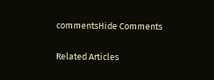commentsHide Comments

Related Articles